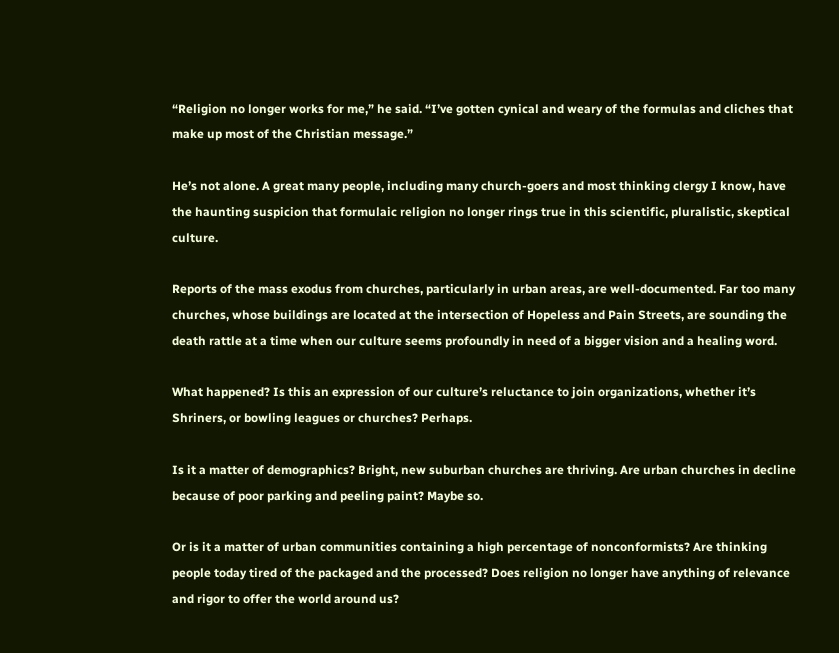“Religion no longer works for me,” he said. “I’ve gotten cynical and weary of the formulas and cliches that make up most of the Christian message.”

He’s not alone. A great many people, including many church-goers and most thinking clergy I know, have the haunting suspicion that formulaic religion no longer rings true in this scientific, pluralistic, skeptical culture.

Reports of the mass exodus from churches, particularly in urban areas, are well-documented. Far too many churches, whose buildings are located at the intersection of Hopeless and Pain Streets, are sounding the death rattle at a time when our culture seems profoundly in need of a bigger vision and a healing word.

What happened? Is this an expression of our culture’s reluctance to join organizations, whether it’s Shriners, or bowling leagues or churches? Perhaps.

Is it a matter of demographics? Bright, new suburban churches are thriving. Are urban churches in decline because of poor parking and peeling paint? Maybe so.

Or is it a matter of urban communities containing a high percentage of nonconformists? Are thinking people today tired of the packaged and the processed? Does religion no longer have anything of relevance and rigor to offer the world around us?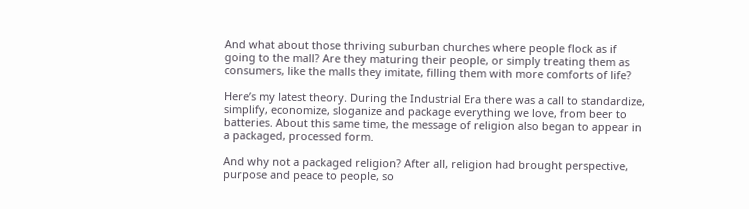And what about those thriving suburban churches where people flock as if going to the mall? Are they maturing their people, or simply treating them as consumers, like the malls they imitate, filling them with more comforts of life?

Here’s my latest theory. During the Industrial Era there was a call to standardize, simplify, economize, sloganize and package everything we love, from beer to batteries. About this same time, the message of religion also began to appear in a packaged, processed form.

And why not a packaged religion? After all, religion had brought perspective, purpose and peace to people, so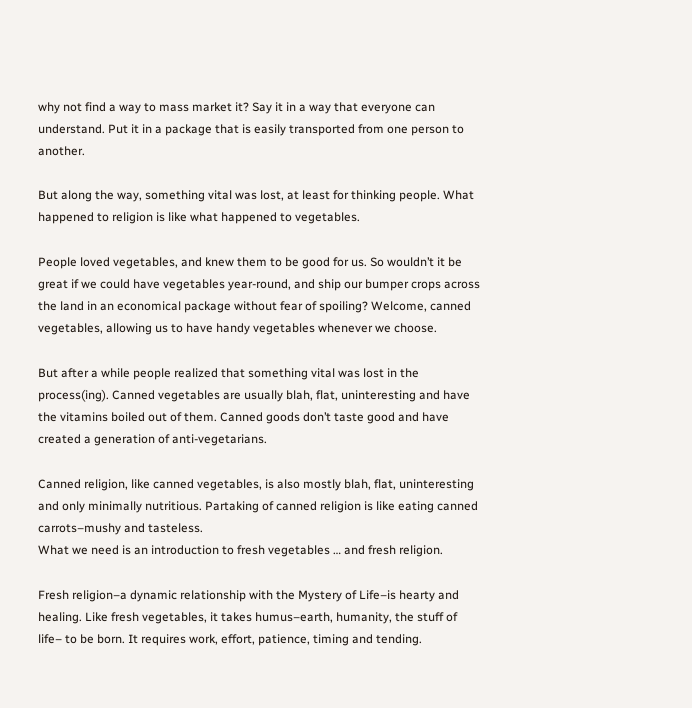why not find a way to mass market it? Say it in a way that everyone can understand. Put it in a package that is easily transported from one person to another.

But along the way, something vital was lost, at least for thinking people. What happened to religion is like what happened to vegetables.

People loved vegetables, and knew them to be good for us. So wouldn’t it be great if we could have vegetables year-round, and ship our bumper crops across the land in an economical package without fear of spoiling? Welcome, canned vegetables, allowing us to have handy vegetables whenever we choose.

But after a while people realized that something vital was lost in the process(ing). Canned vegetables are usually blah, flat, uninteresting and have the vitamins boiled out of them. Canned goods don’t taste good and have created a generation of anti-vegetarians.

Canned religion, like canned vegetables, is also mostly blah, flat, uninteresting and only minimally nutritious. Partaking of canned religion is like eating canned carrots–mushy and tasteless.
What we need is an introduction to fresh vegetables … and fresh religion.

Fresh religion–a dynamic relationship with the Mystery of Life–is hearty and healing. Like fresh vegetables, it takes humus–earth, humanity, the stuff of life– to be born. It requires work, effort, patience, timing and tending.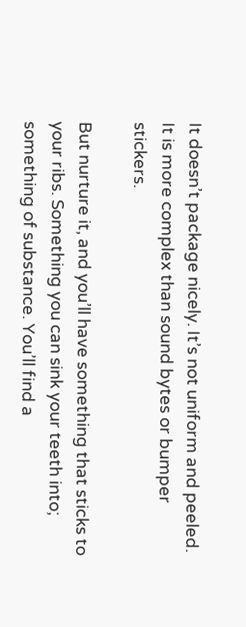It doesn’t package nicely. It’s not uniform and peeled. It is more complex than sound bytes or bumper stickers.

But nurture it, and you’ll have something that sticks to your ribs. Something you can sink your teeth into; something of substance. You’ll find a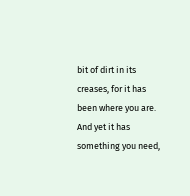bit of dirt in its creases, for it has been where you are. And yet it has something you need,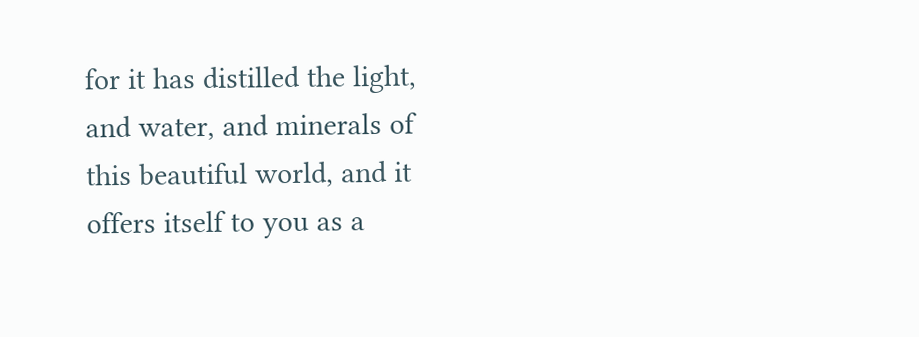for it has distilled the light, and water, and minerals of this beautiful world, and it offers itself to you as a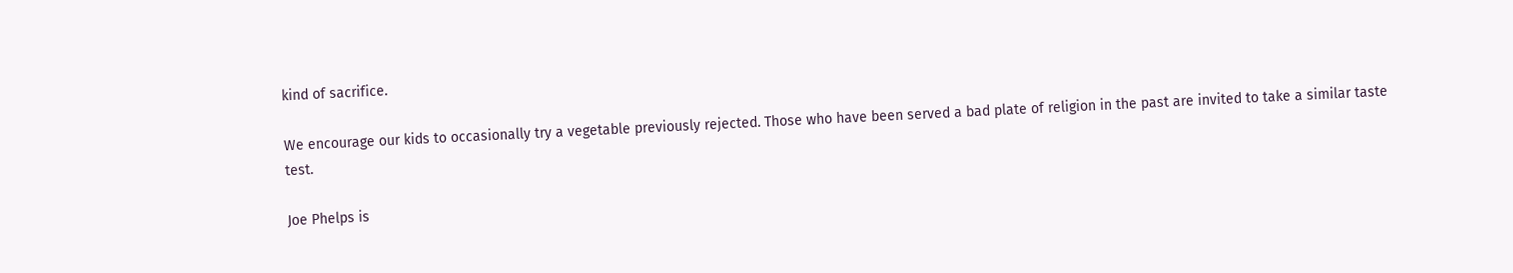kind of sacrifice.

We encourage our kids to occasionally try a vegetable previously rejected. Those who have been served a bad plate of religion in the past are invited to take a similar taste test.

Joe Phelps is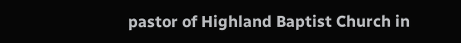pastor of Highland Baptist Church in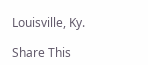Louisville, Ky.

Share This